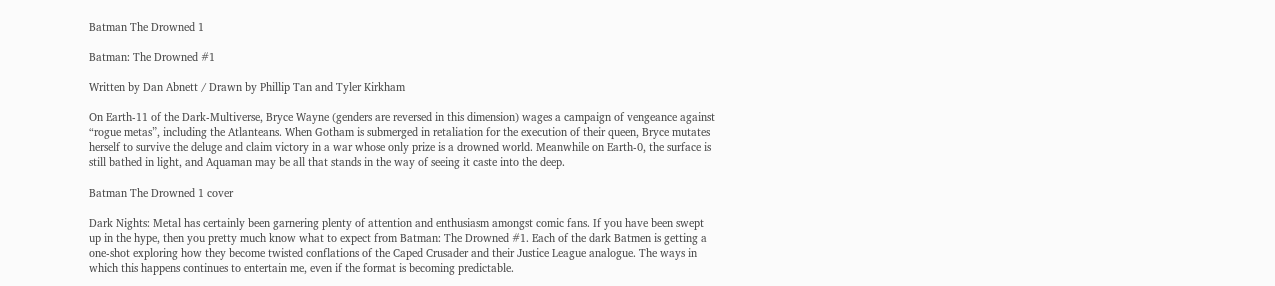Batman The Drowned 1

Batman: The Drowned #1

Written by Dan Abnett / Drawn by Phillip Tan and Tyler Kirkham

On Earth-11 of the Dark-Multiverse, Bryce Wayne (genders are reversed in this dimension) wages a campaign of vengeance against “rogue metas”, including the Atlanteans. When Gotham is submerged in retaliation for the execution of their queen, Bryce mutates herself to survive the deluge and claim victory in a war whose only prize is a drowned world. Meanwhile on Earth-0, the surface is still bathed in light, and Aquaman may be all that stands in the way of seeing it caste into the deep.

Batman The Drowned 1 cover

Dark Nights: Metal has certainly been garnering plenty of attention and enthusiasm amongst comic fans. If you have been swept up in the hype, then you pretty much know what to expect from Batman: The Drowned #1. Each of the dark Batmen is getting a one-shot exploring how they become twisted conflations of the Caped Crusader and their Justice League analogue. The ways in which this happens continues to entertain me, even if the format is becoming predictable.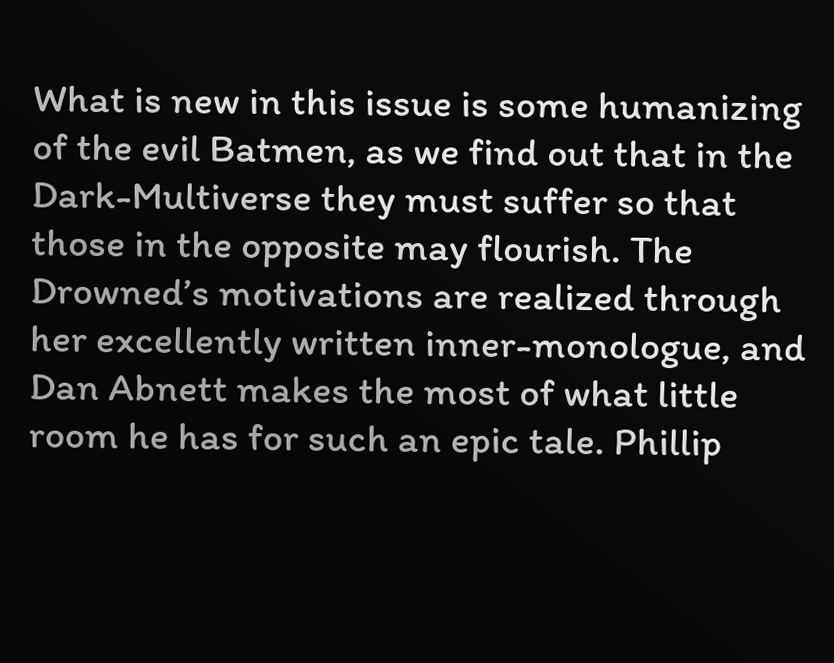What is new in this issue is some humanizing of the evil Batmen, as we find out that in the Dark-Multiverse they must suffer so that those in the opposite may flourish. The Drowned’s motivations are realized through her excellently written inner-monologue, and Dan Abnett makes the most of what little room he has for such an epic tale. Phillip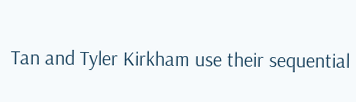Tan and Tyler Kirkham use their sequential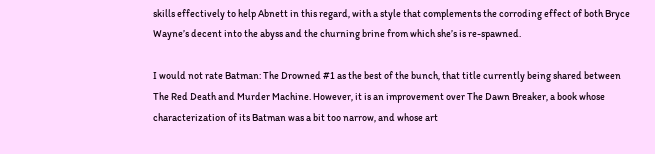skills effectively to help Abnett in this regard, with a style that complements the corroding effect of both Bryce Wayne’s decent into the abyss and the churning brine from which she’s is re-spawned.

I would not rate Batman: The Drowned #1 as the best of the bunch, that title currently being shared between The Red Death and Murder Machine. However, it is an improvement over The Dawn Breaker, a book whose characterization of its Batman was a bit too narrow, and whose art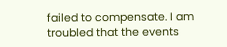failed to compensate. I am troubled that the events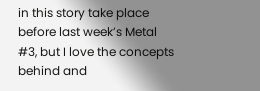in this story take place before last week’s Metal #3, but I love the concepts behind and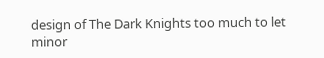design of The Dark Knights too much to let minor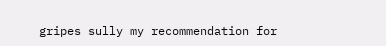gripes sully my recommendation for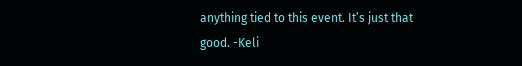anything tied to this event. It’s just that good. -Keli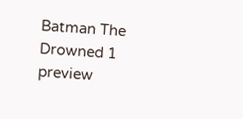Batman The Drowned 1 preview